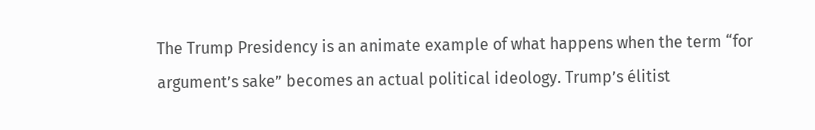The Trump Presidency is an animate example of what happens when the term “for argument’s sake” becomes an actual political ideology. Trump’s élitist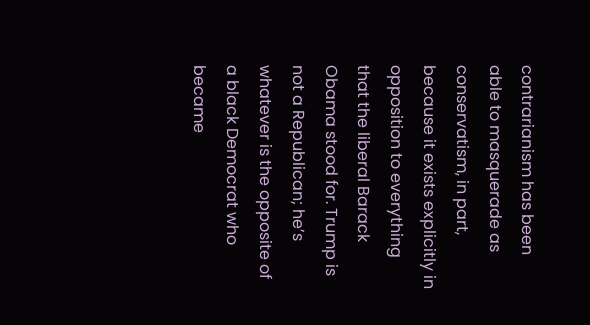contrarianism has been able to masquerade as conservatism, in part, because it exists explicitly in opposition to everything that the liberal Barack Obama stood for. Trump is not a Republican; he’s whatever is the opposite of a black Democrat who became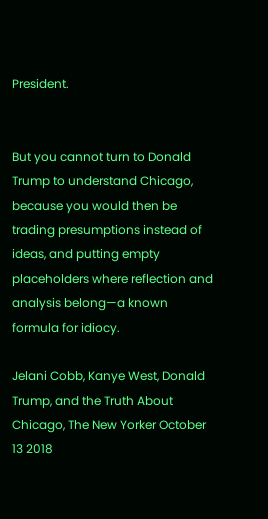President.


But you cannot turn to Donald Trump to understand Chicago, because you would then be trading presumptions instead of ideas, and putting empty placeholders where reflection and analysis belong—a known formula for idiocy.

Jelani Cobb, Kanye West, Donald Trump, and the Truth About Chicago, The New Yorker October 13 2018